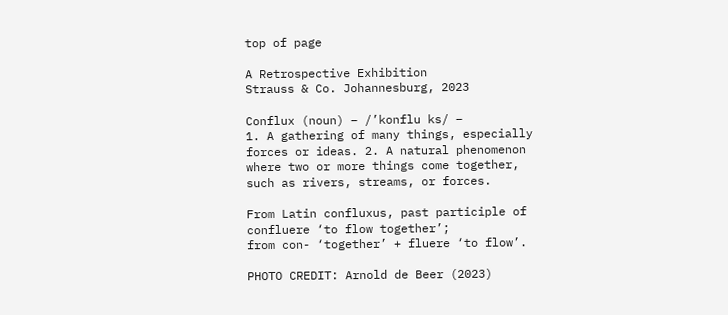top of page

A Retrospective Exhibition
Strauss & Co. Johannesburg, 2023

Conflux (noun) – /’konflu ks/ –
1. A gathering of many things, especially
forces or ideas. 2. A natural phenomenon
where two or more things come together,
such as rivers, streams, or forces.

From Latin confluxus, past participle of
confluere ‘to flow together’;
from con- ‘together’ + fluere ‘to flow’.

PHOTO CREDIT: Arnold de Beer (2023)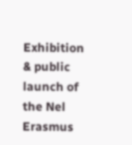Exhibition & public launch of the Nel Erasmus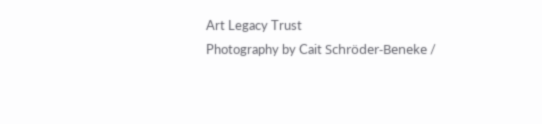Art Legacy Trust
Photography by Cait Schröder-Beneke /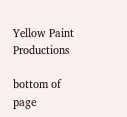Yellow Paint Productions

bottom of page